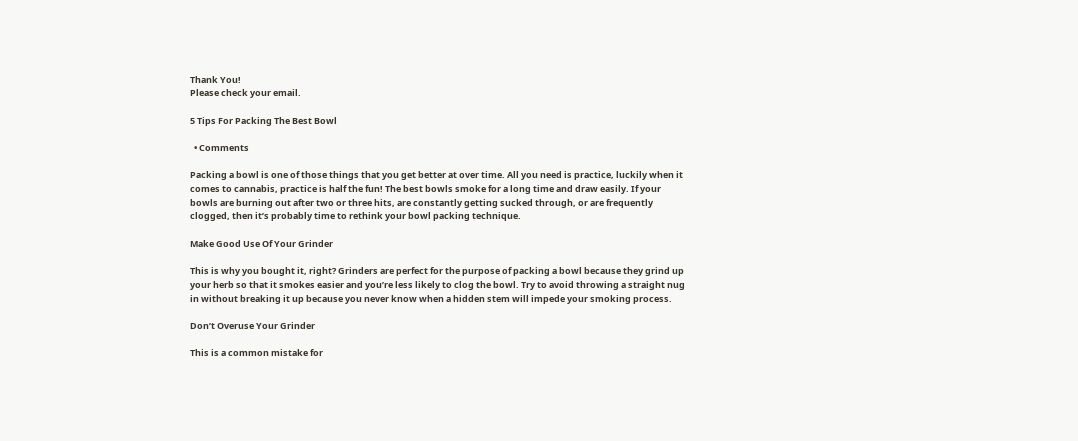Thank You!
Please check your email.

5 Tips For Packing The Best Bowl

  • Comments

Packing a bowl is one of those things that you get better at over time. All you need is practice, luckily when it comes to cannabis, practice is half the fun! The best bowls smoke for a long time and draw easily. If your bowls are burning out after two or three hits, are constantly getting sucked through, or are frequently clogged, then it’s probably time to rethink your bowl packing technique.

Make Good Use Of Your Grinder

This is why you bought it, right? Grinders are perfect for the purpose of packing a bowl because they grind up your herb so that it smokes easier and you’re less likely to clog the bowl. Try to avoid throwing a straight nug in without breaking it up because you never know when a hidden stem will impede your smoking process.

Don’t Overuse Your Grinder

This is a common mistake for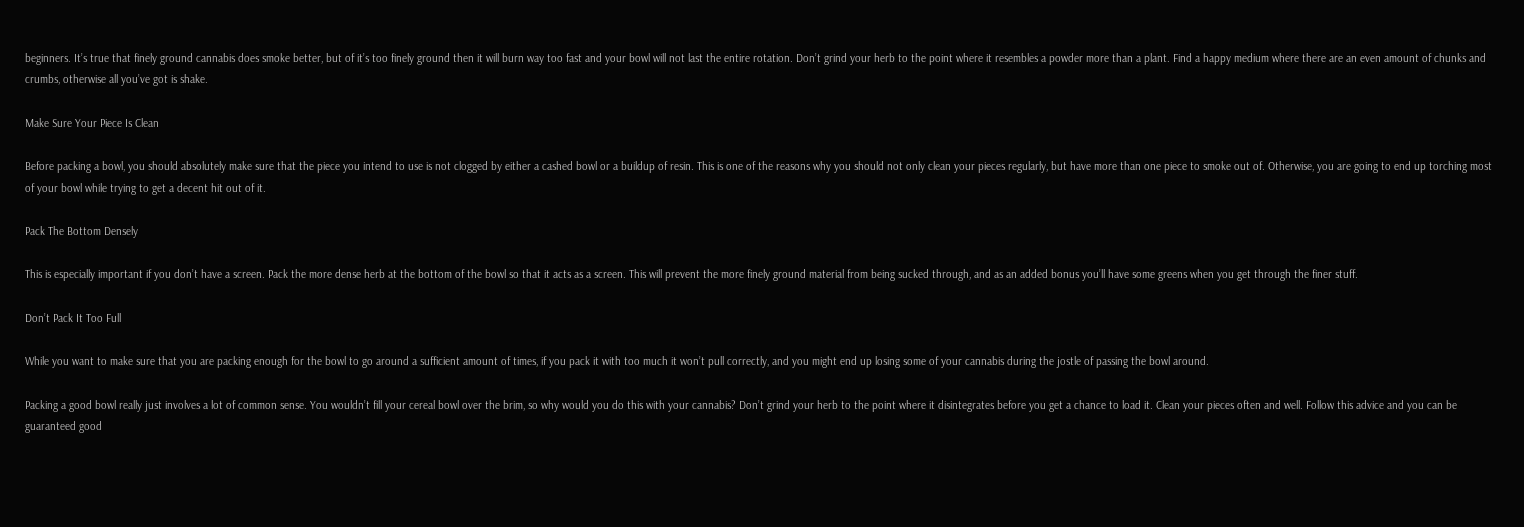beginners. It’s true that finely ground cannabis does smoke better, but of it’s too finely ground then it will burn way too fast and your bowl will not last the entire rotation. Don’t grind your herb to the point where it resembles a powder more than a plant. Find a happy medium where there are an even amount of chunks and crumbs, otherwise all you’ve got is shake.

Make Sure Your Piece Is Clean

Before packing a bowl, you should absolutely make sure that the piece you intend to use is not clogged by either a cashed bowl or a buildup of resin. This is one of the reasons why you should not only clean your pieces regularly, but have more than one piece to smoke out of. Otherwise, you are going to end up torching most of your bowl while trying to get a decent hit out of it.

Pack The Bottom Densely

This is especially important if you don’t have a screen. Pack the more dense herb at the bottom of the bowl so that it acts as a screen. This will prevent the more finely ground material from being sucked through, and as an added bonus you’ll have some greens when you get through the finer stuff.

Don’t Pack It Too Full

While you want to make sure that you are packing enough for the bowl to go around a sufficient amount of times, if you pack it with too much it won’t pull correctly, and you might end up losing some of your cannabis during the jostle of passing the bowl around.

Packing a good bowl really just involves a lot of common sense. You wouldn’t fill your cereal bowl over the brim, so why would you do this with your cannabis? Don’t grind your herb to the point where it disintegrates before you get a chance to load it. Clean your pieces often and well. Follow this advice and you can be guaranteed good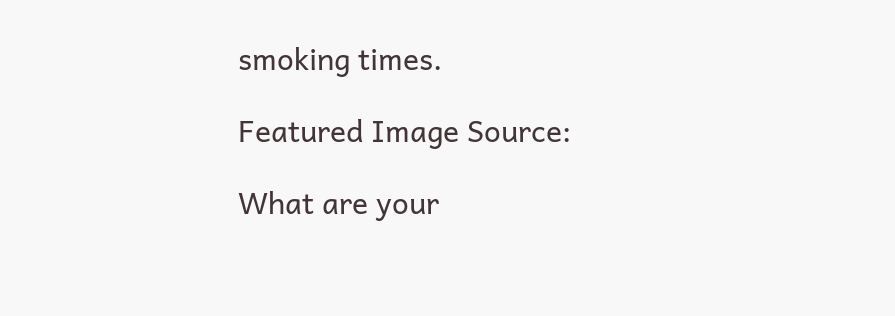smoking times.

Featured Image Source:

What are your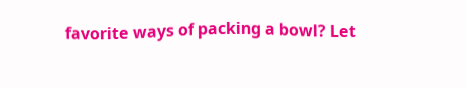favorite ways of packing a bowl? Let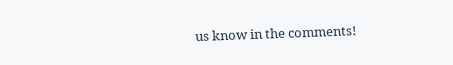us know in the comments!